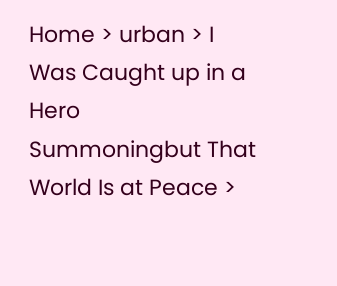Home > urban > I Was Caught up in a Hero Summoningbut That World Is at Peace >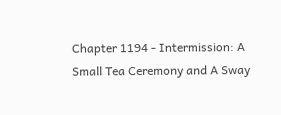Chapter 1194 - Intermission: A Small Tea Ceremony and A Sway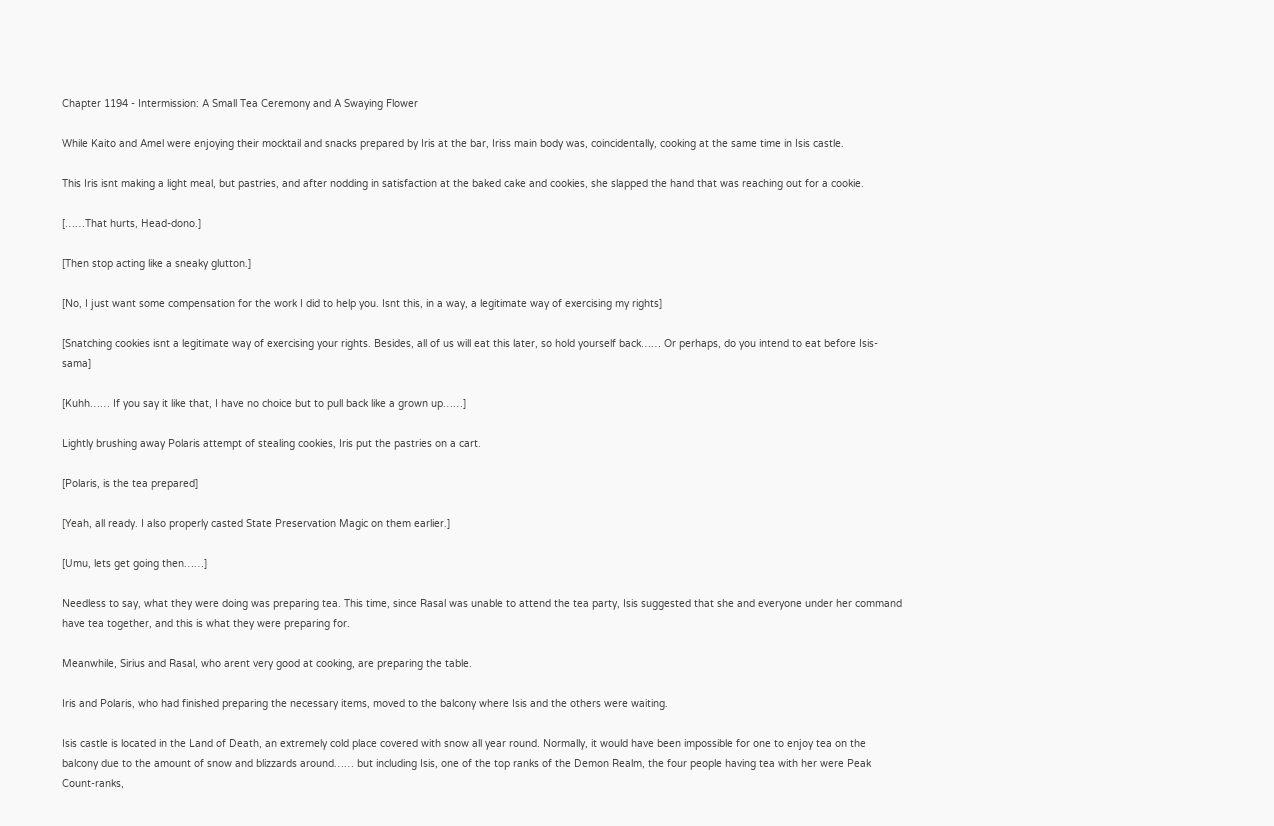Chapter 1194 - Intermission: A Small Tea Ceremony and A Swaying Flower

While Kaito and Amel were enjoying their mocktail and snacks prepared by Iris at the bar, Iriss main body was, coincidentally, cooking at the same time in Isis castle.

This Iris isnt making a light meal, but pastries, and after nodding in satisfaction at the baked cake and cookies, she slapped the hand that was reaching out for a cookie.

[……That hurts, Head-dono.]

[Then stop acting like a sneaky glutton.]

[No, I just want some compensation for the work I did to help you. Isnt this, in a way, a legitimate way of exercising my rights]

[Snatching cookies isnt a legitimate way of exercising your rights. Besides, all of us will eat this later, so hold yourself back…… Or perhaps, do you intend to eat before Isis-sama]

[Kuhh…… If you say it like that, I have no choice but to pull back like a grown up……]

Lightly brushing away Polaris attempt of stealing cookies, Iris put the pastries on a cart.

[Polaris, is the tea prepared]

[Yeah, all ready. I also properly casted State Preservation Magic on them earlier.]

[Umu, lets get going then……]

Needless to say, what they were doing was preparing tea. This time, since Rasal was unable to attend the tea party, Isis suggested that she and everyone under her command have tea together, and this is what they were preparing for.

Meanwhile, Sirius and Rasal, who arent very good at cooking, are preparing the table.

Iris and Polaris, who had finished preparing the necessary items, moved to the balcony where Isis and the others were waiting.

Isis castle is located in the Land of Death, an extremely cold place covered with snow all year round. Normally, it would have been impossible for one to enjoy tea on the balcony due to the amount of snow and blizzards around…… but including Isis, one of the top ranks of the Demon Realm, the four people having tea with her were Peak Count-ranks,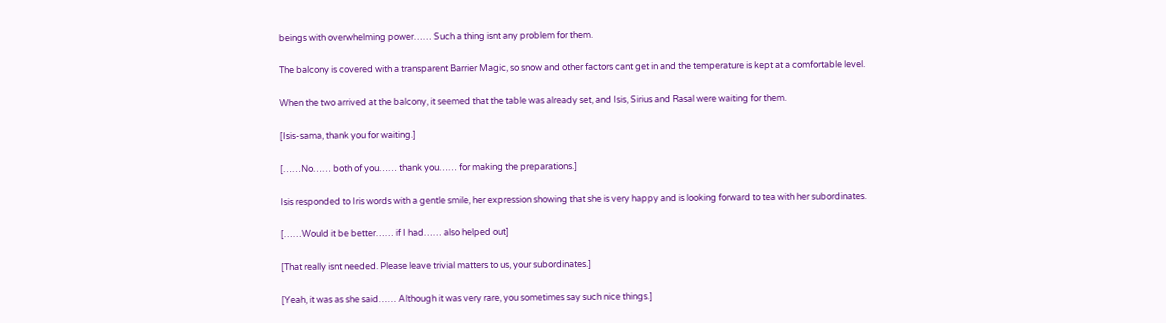beings with overwhelming power…… Such a thing isnt any problem for them.

The balcony is covered with a transparent Barrier Magic, so snow and other factors cant get in and the temperature is kept at a comfortable level.

When the two arrived at the balcony, it seemed that the table was already set, and Isis, Sirius and Rasal were waiting for them.

[Isis-sama, thank you for waiting.]

[……No…… both of you…… thank you…… for making the preparations.]

Isis responded to Iris words with a gentle smile, her expression showing that she is very happy and is looking forward to tea with her subordinates.

[……Would it be better…… if I had…… also helped out]

[That really isnt needed. Please leave trivial matters to us, your subordinates.]

[Yeah, it was as she said…… Although it was very rare, you sometimes say such nice things.]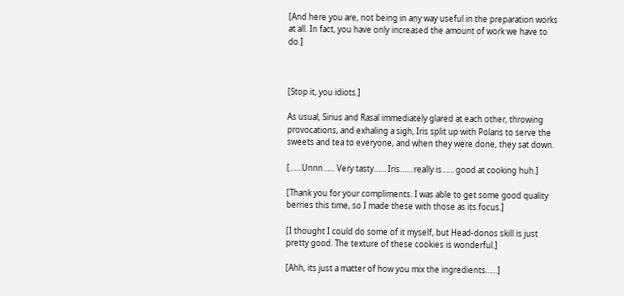[And here you are, not being in any way useful in the preparation works at all. In fact, you have only increased the amount of work we have to do.]



[Stop it, you idiots.]

As usual, Sirius and Rasal immediately glared at each other, throwing provocations, and exhaling a sigh, Iris split up with Polaris to serve the sweets and tea to everyone, and when they were done, they sat down.

[……Unnn…… Very tasty…… Iris…… really is…… good at cooking huh.]

[Thank you for your compliments. I was able to get some good quality berries this time, so I made these with those as its focus.]

[I thought I could do some of it myself, but Head-donos skill is just pretty good. The texture of these cookies is wonderful.]

[Ahh, its just a matter of how you mix the ingredients……]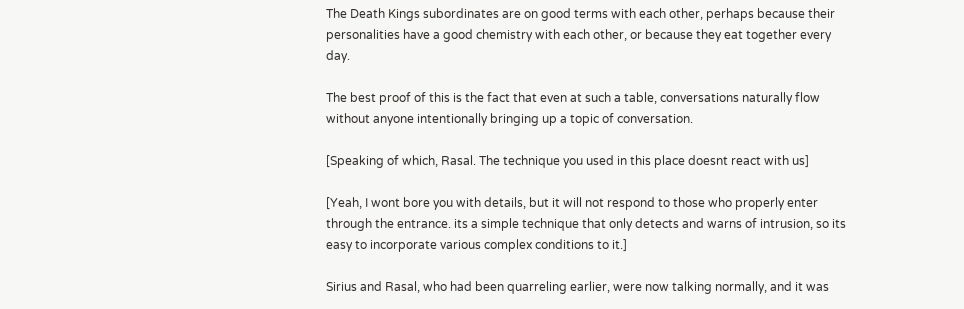The Death Kings subordinates are on good terms with each other, perhaps because their personalities have a good chemistry with each other, or because they eat together every day.

The best proof of this is the fact that even at such a table, conversations naturally flow without anyone intentionally bringing up a topic of conversation.

[Speaking of which, Rasal. The technique you used in this place doesnt react with us]

[Yeah, I wont bore you with details, but it will not respond to those who properly enter through the entrance. its a simple technique that only detects and warns of intrusion, so its easy to incorporate various complex conditions to it.]

Sirius and Rasal, who had been quarreling earlier, were now talking normally, and it was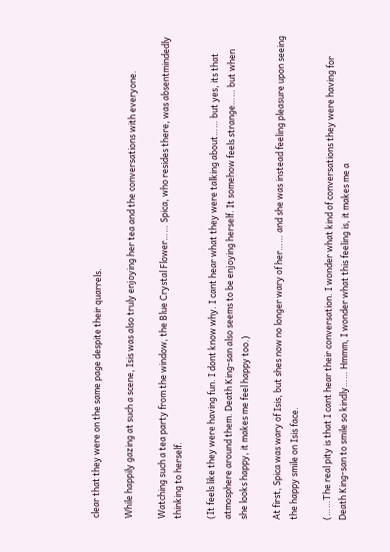clear that they were on the same page despite their quarrels.

While happily gazing at such a scene, Isis was also truly enjoying her tea and the conversations with everyone.

Watching such a tea party from the window, the Blue Crystal Flower…… Spica, who resides there, was absentmindedly thinking to herself.

(It feels like they were having fun. I dont know why. I cant hear what they were talking about…… but yes, its that atmosphere around them. Death King-san also seems to be enjoying herself. It somehow feels strange…… but when she looks happy, it makes me feel happy too.)

At first, Spica was wary of Isis, but shes now no longer wary of her…… and she was instead feeling pleasure upon seeing the happy smile on Isis face.

(……The real pity is that I cant hear their conversation. I wonder what kind of conversations they were having for Death King-san to smile so kindly…… Hmmm, I wonder what this feeling is, it makes me a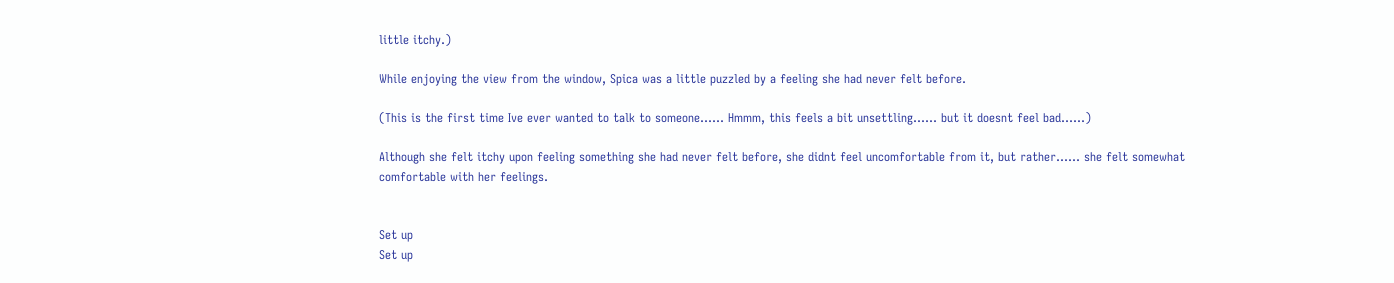little itchy.)

While enjoying the view from the window, Spica was a little puzzled by a feeling she had never felt before.

(This is the first time Ive ever wanted to talk to someone…… Hmmm, this feels a bit unsettling…… but it doesnt feel bad……)

Although she felt itchy upon feeling something she had never felt before, she didnt feel uncomfortable from it, but rather…… she felt somewhat comfortable with her feelings.


Set up
Set up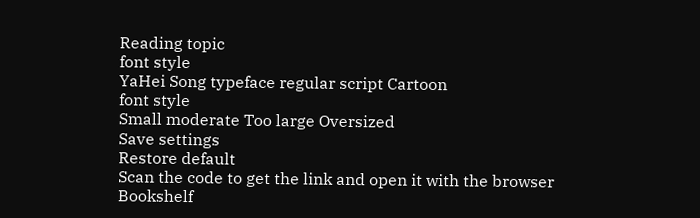Reading topic
font style
YaHei Song typeface regular script Cartoon
font style
Small moderate Too large Oversized
Save settings
Restore default
Scan the code to get the link and open it with the browser
Bookshelf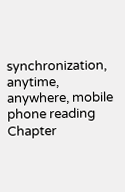synchronization, anytime, anywhere, mobile phone reading
Chapter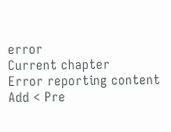error
Current chapter
Error reporting content
Add < Pre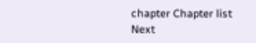chapter Chapter list Next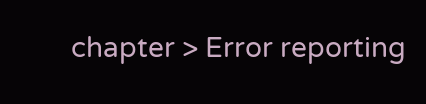chapter > Error reporting